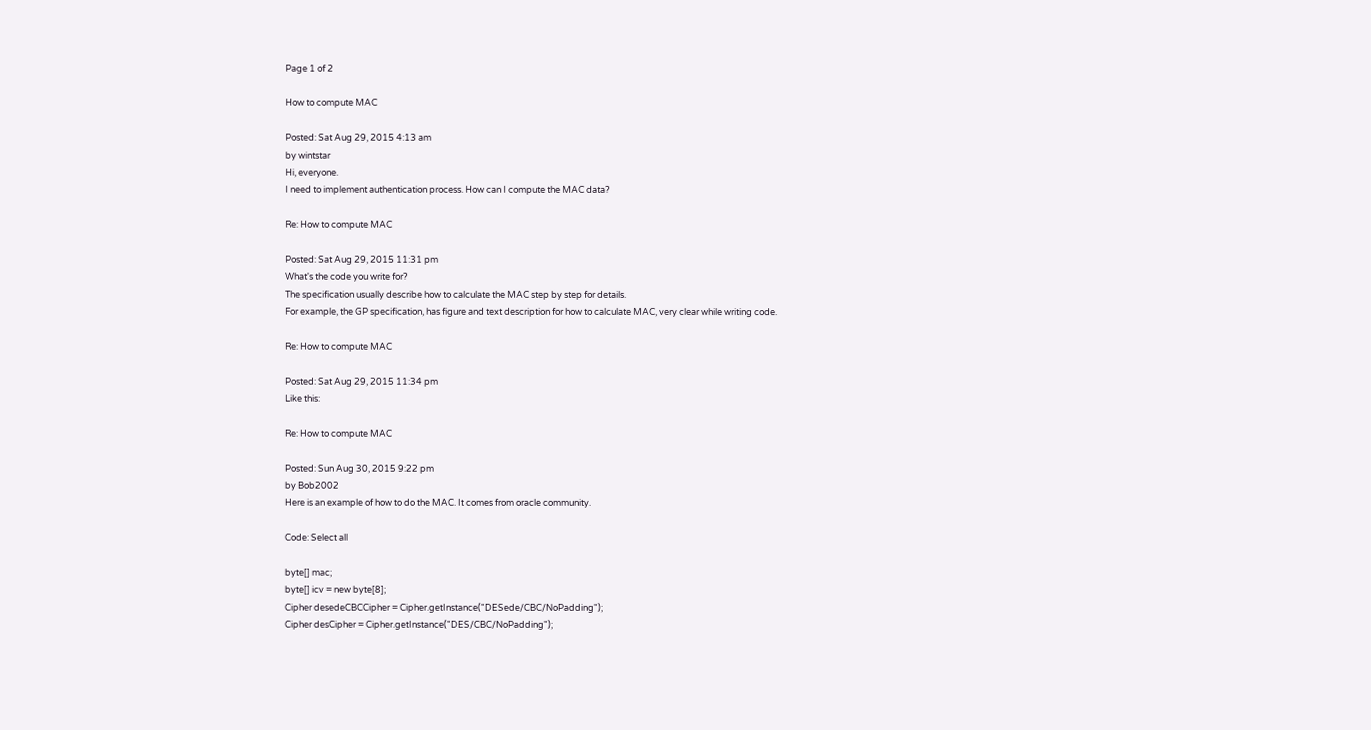Page 1 of 2

How to compute MAC

Posted: Sat Aug 29, 2015 4:13 am
by wintstar
Hi, everyone.
I need to implement authentication process. How can I compute the MAC data?

Re: How to compute MAC

Posted: Sat Aug 29, 2015 11:31 pm
What's the code you write for?
The specification usually describe how to calculate the MAC step by step for details.
For example, the GP specification, has figure and text description for how to calculate MAC, very clear while writing code.

Re: How to compute MAC

Posted: Sat Aug 29, 2015 11:34 pm
Like this:

Re: How to compute MAC

Posted: Sun Aug 30, 2015 9:22 pm
by Bob2002
Here is an example of how to do the MAC. It comes from oracle community.

Code: Select all

byte[] mac;
byte[] icv = new byte[8];
Cipher desedeCBCCipher = Cipher.getInstance("DESede/CBC/NoPadding");
Cipher desCipher = Cipher.getInstance("DES/CBC/NoPadding");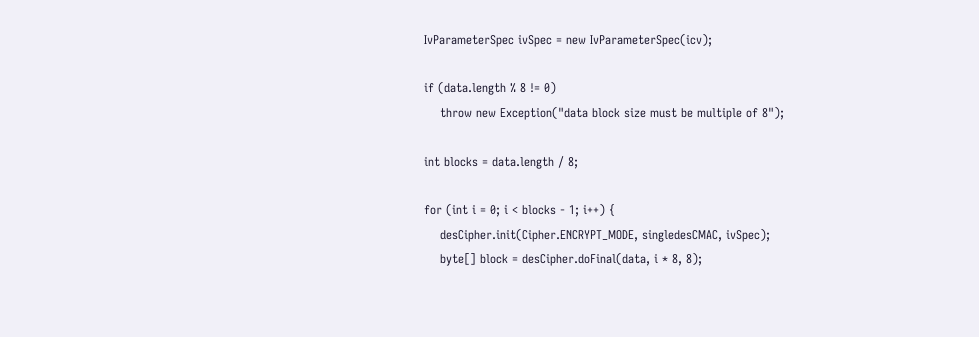IvParameterSpec ivSpec = new IvParameterSpec(icv);

if (data.length % 8 != 0)
    throw new Exception("data block size must be multiple of 8");

int blocks = data.length / 8;

for (int i = 0; i < blocks - 1; i++) {
    desCipher.init(Cipher.ENCRYPT_MODE, singledesCMAC, ivSpec);
    byte[] block = desCipher.doFinal(data, i * 8, 8);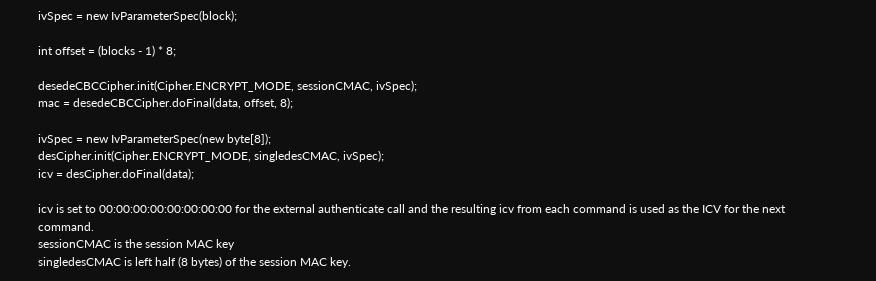ivSpec = new IvParameterSpec(block);

int offset = (blocks - 1) * 8;

desedeCBCCipher.init(Cipher.ENCRYPT_MODE, sessionCMAC, ivSpec);
mac = desedeCBCCipher.doFinal(data, offset, 8);

ivSpec = new IvParameterSpec(new byte[8]);
desCipher.init(Cipher.ENCRYPT_MODE, singledesCMAC, ivSpec);
icv = desCipher.doFinal(data);

icv is set to 00:00:00:00:00:00:00:00 for the external authenticate call and the resulting icv from each command is used as the ICV for the next command.
sessionCMAC is the session MAC key
singledesCMAC is left half (8 bytes) of the session MAC key.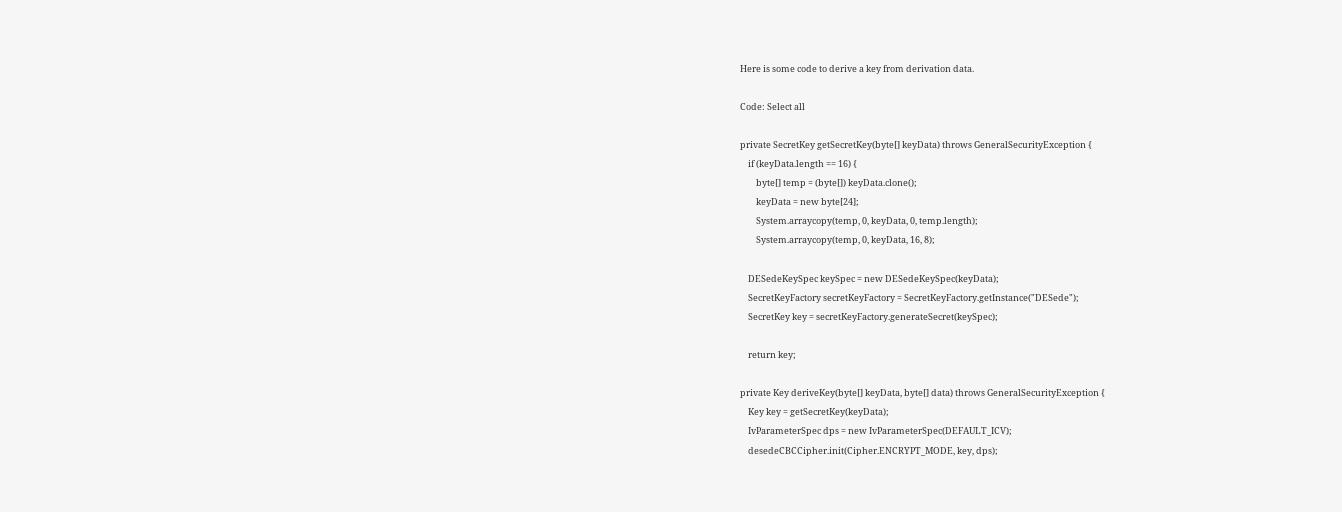Here is some code to derive a key from derivation data.

Code: Select all

private SecretKey getSecretKey(byte[] keyData) throws GeneralSecurityException {
    if (keyData.length == 16) {
        byte[] temp = (byte[]) keyData.clone();
        keyData = new byte[24];
        System.arraycopy(temp, 0, keyData, 0, temp.length);
        System.arraycopy(temp, 0, keyData, 16, 8);

    DESedeKeySpec keySpec = new DESedeKeySpec(keyData);
    SecretKeyFactory secretKeyFactory = SecretKeyFactory.getInstance("DESede");
    SecretKey key = secretKeyFactory.generateSecret(keySpec);

    return key;

private Key deriveKey(byte[] keyData, byte[] data) throws GeneralSecurityException {
    Key key = getSecretKey(keyData);
    IvParameterSpec dps = new IvParameterSpec(DEFAULT_ICV);
    desedeCBCCipher.init(Cipher.ENCRYPT_MODE, key, dps);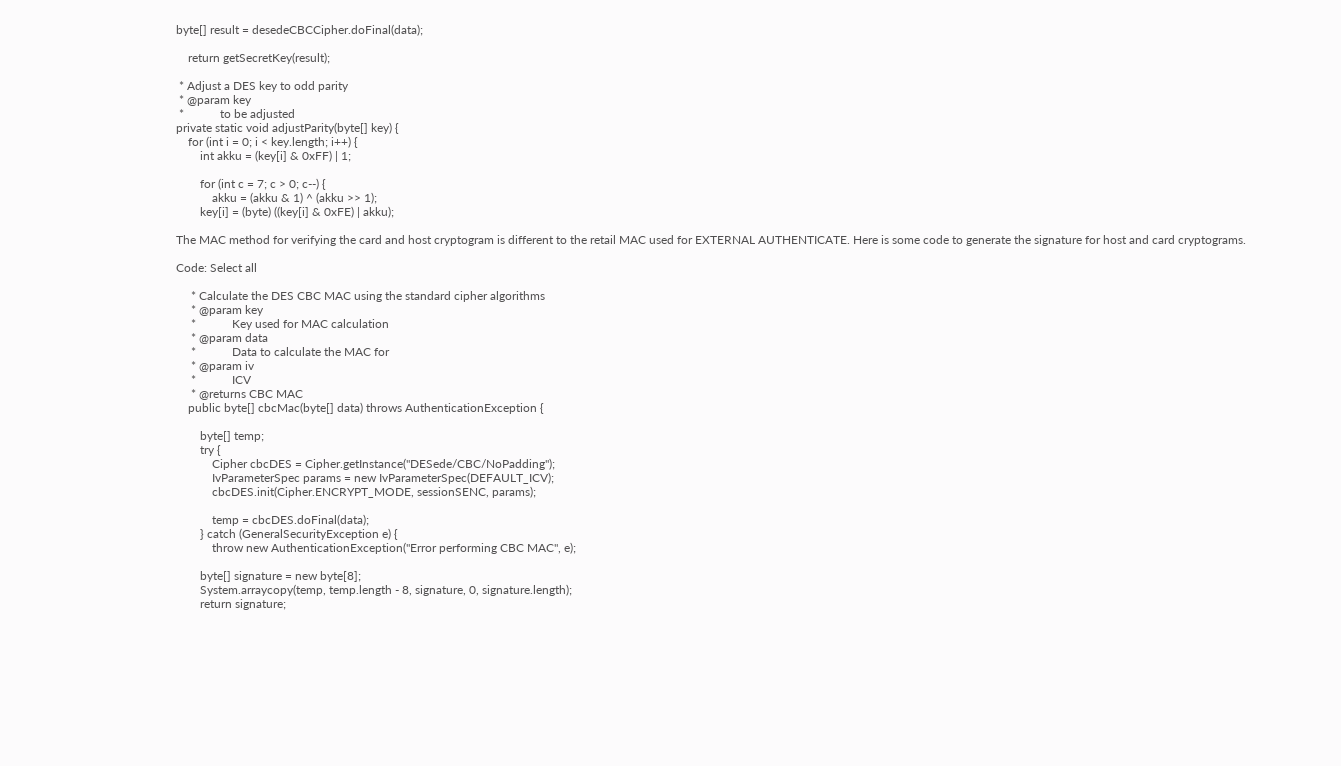byte[] result = desedeCBCCipher.doFinal(data);

    return getSecretKey(result);

 * Adjust a DES key to odd parity
 * @param key
 *            to be adjusted
private static void adjustParity(byte[] key) {
    for (int i = 0; i < key.length; i++) {
        int akku = (key[i] & 0xFF) | 1;

        for (int c = 7; c > 0; c--) {
            akku = (akku & 1) ^ (akku >> 1);
        key[i] = (byte) ((key[i] & 0xFE) | akku);

The MAC method for verifying the card and host cryptogram is different to the retail MAC used for EXTERNAL AUTHENTICATE. Here is some code to generate the signature for host and card cryptograms.

Code: Select all

     * Calculate the DES CBC MAC using the standard cipher algorithms
     * @param key
     *            Key used for MAC calculation
     * @param data
     *            Data to calculate the MAC for
     * @param iv
     *            ICV
     * @returns CBC MAC
    public byte[] cbcMac(byte[] data) throws AuthenticationException {

        byte[] temp;
        try {
            Cipher cbcDES = Cipher.getInstance("DESede/CBC/NoPadding");
            IvParameterSpec params = new IvParameterSpec(DEFAULT_ICV);
            cbcDES.init(Cipher.ENCRYPT_MODE, sessionSENC, params);

            temp = cbcDES.doFinal(data);
        } catch (GeneralSecurityException e) {
            throw new AuthenticationException("Error performing CBC MAC", e);

        byte[] signature = new byte[8];
        System.arraycopy(temp, temp.length - 8, signature, 0, signature.length);
        return signature;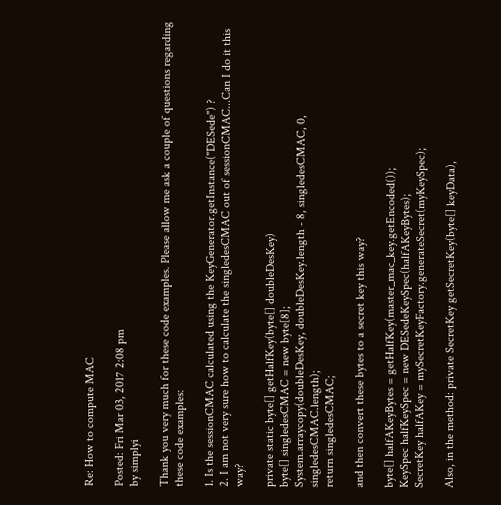Re: How to compute MAC

Posted: Fri Mar 03, 2017 2:08 pm
by simplyi

Thank you very much for these code examples. Please allow me ask a couple of questions regarding these code examples:

1. Is the sessionCMAC calculated using the KeyGenerator.getInstance("DESede") ?
2. I am not very sure how to calculate the singledesCMAC out of sessionCMAC...Can I do it this way?

private static byte[] getHalfKey(byte[] doubleDesKey)
byte[] singledesCMAC = new byte[8];
System.arraycopy(doubleDesKey, doubleDesKey.length - 8, singledesCMAC, 0, singledesCMAC.length);
return singledesCMAC;

and then convert these bytes to a secret key this way?

byte[] halfAKeyBytes = getHalfKey(master_mac_key.getEncoded());
KeySpec halfKeySpec = new DESedeKeySpec(halfAKeyBytes);
SecretKey halfAKey = mySecretKeyFactory.generateSecret(myKeySpec);

Also, in the method: private SecretKey getSecretKey(byte[] keyData),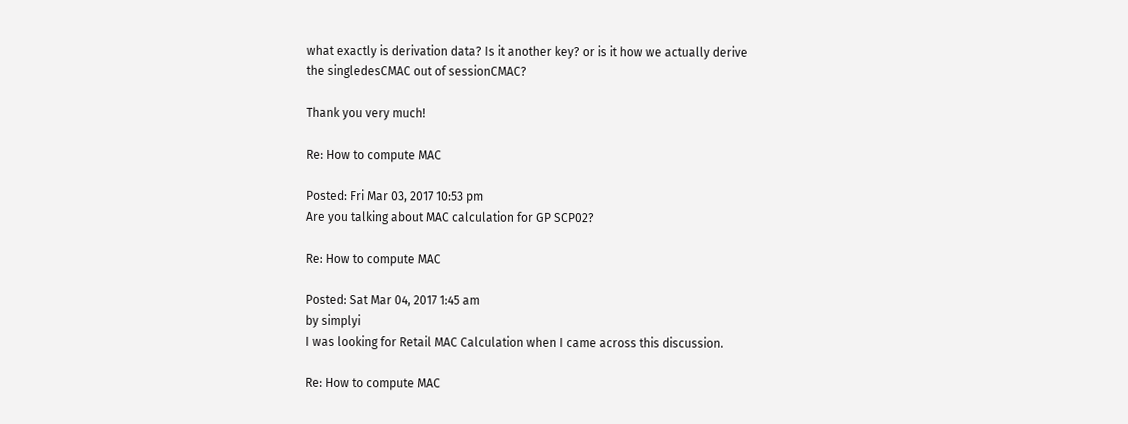what exactly is derivation data? Is it another key? or is it how we actually derive the singledesCMAC out of sessionCMAC?

Thank you very much!

Re: How to compute MAC

Posted: Fri Mar 03, 2017 10:53 pm
Are you talking about MAC calculation for GP SCP02?

Re: How to compute MAC

Posted: Sat Mar 04, 2017 1:45 am
by simplyi
I was looking for Retail MAC Calculation when I came across this discussion.

Re: How to compute MAC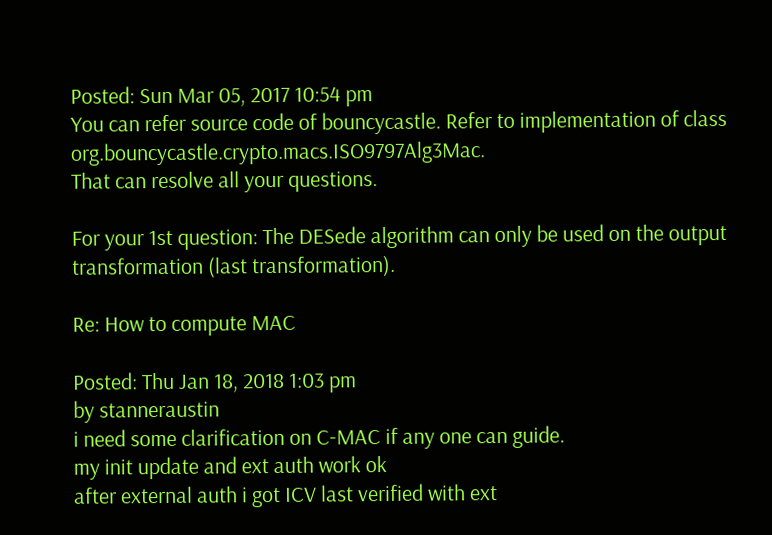Posted: Sun Mar 05, 2017 10:54 pm
You can refer source code of bouncycastle. Refer to implementation of class org.bouncycastle.crypto.macs.ISO9797Alg3Mac.
That can resolve all your questions.

For your 1st question: The DESede algorithm can only be used on the output transformation (last transformation).

Re: How to compute MAC

Posted: Thu Jan 18, 2018 1:03 pm
by stanneraustin
i need some clarification on C-MAC if any one can guide.
my init update and ext auth work ok
after external auth i got ICV last verified with ext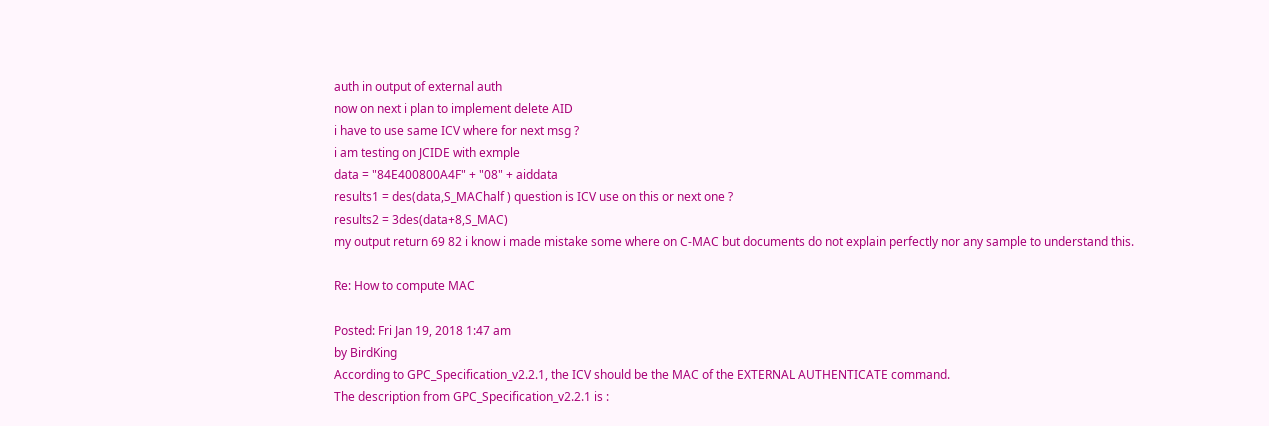auth in output of external auth
now on next i plan to implement delete AID
i have to use same ICV where for next msg ?
i am testing on JCIDE with exmple
data = "84E400800A4F" + "08" + aiddata
results1 = des(data,S_MAChalf ) question is ICV use on this or next one ?
results2 = 3des(data+8,S_MAC)
my output return 69 82 i know i made mistake some where on C-MAC but documents do not explain perfectly nor any sample to understand this.

Re: How to compute MAC

Posted: Fri Jan 19, 2018 1:47 am
by BirdKing
According to GPC_Specification_v2.2.1, the ICV should be the MAC of the EXTERNAL AUTHENTICATE command.
The description from GPC_Specification_v2.2.1 is :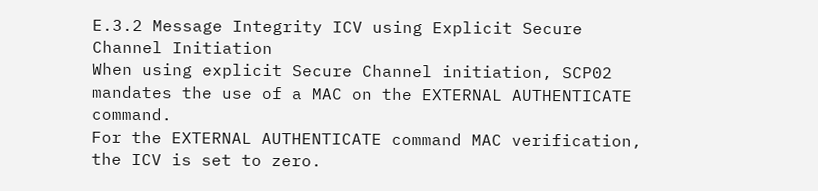E.3.2 Message Integrity ICV using Explicit Secure Channel Initiation
When using explicit Secure Channel initiation, SCP02 mandates the use of a MAC on the EXTERNAL AUTHENTICATE command.
For the EXTERNAL AUTHENTICATE command MAC verification, the ICV is set to zero.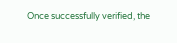Once successfully verified, the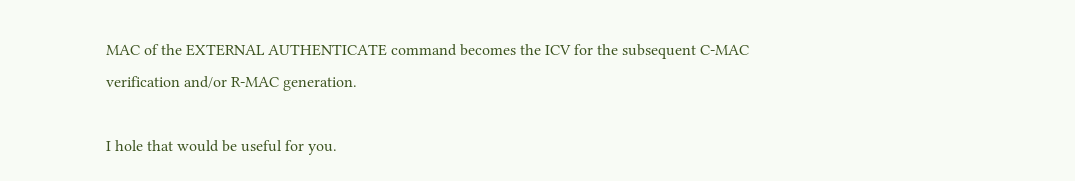MAC of the EXTERNAL AUTHENTICATE command becomes the ICV for the subsequent C-MAC verification and/or R-MAC generation.

I hole that would be useful for you.